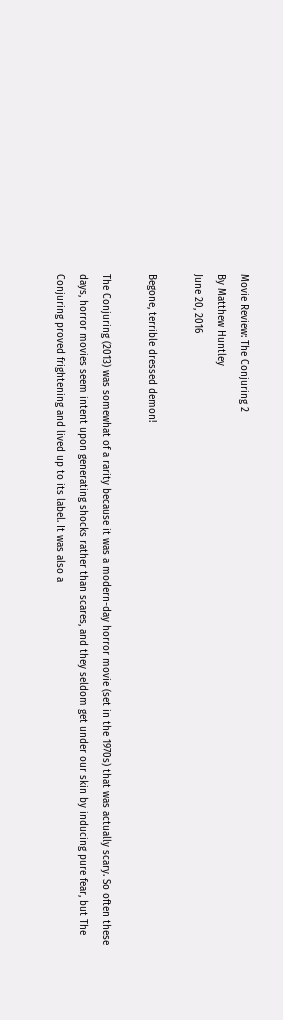Movie Review: The Conjuring 2
By Matthew Huntley
June 20, 2016

Begone, terrible dressed demon!

The Conjuring (2013) was somewhat of a rarity because it was a modern-day horror movie (set in the 1970s) that was actually scary. So often these days, horror movies seem intent upon generating shocks rather than scares, and they seldom get under our skin by inducing pure fear, but The Conjuring proved frightening and lived up to its label. It was also a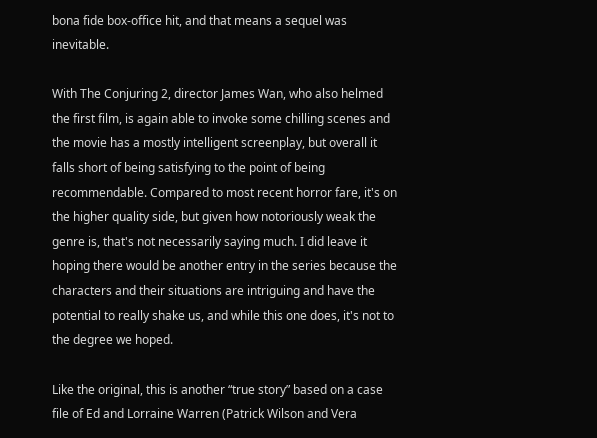bona fide box-office hit, and that means a sequel was inevitable.

With The Conjuring 2, director James Wan, who also helmed the first film, is again able to invoke some chilling scenes and the movie has a mostly intelligent screenplay, but overall it falls short of being satisfying to the point of being recommendable. Compared to most recent horror fare, it's on the higher quality side, but given how notoriously weak the genre is, that's not necessarily saying much. I did leave it hoping there would be another entry in the series because the characters and their situations are intriguing and have the potential to really shake us, and while this one does, it's not to the degree we hoped.

Like the original, this is another “true story” based on a case file of Ed and Lorraine Warren (Patrick Wilson and Vera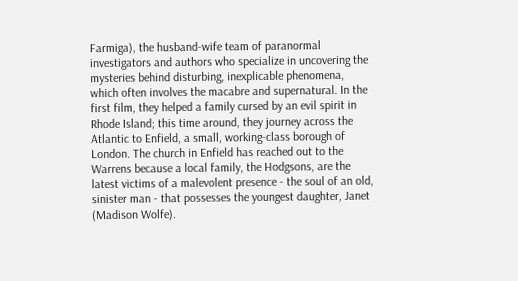Farmiga), the husband-wife team of paranormal investigators and authors who specialize in uncovering the mysteries behind disturbing, inexplicable phenomena, which often involves the macabre and supernatural. In the first film, they helped a family cursed by an evil spirit in Rhode Island; this time around, they journey across the Atlantic to Enfield, a small, working-class borough of London. The church in Enfield has reached out to the Warrens because a local family, the Hodgsons, are the latest victims of a malevolent presence - the soul of an old, sinister man - that possesses the youngest daughter, Janet (Madison Wolfe).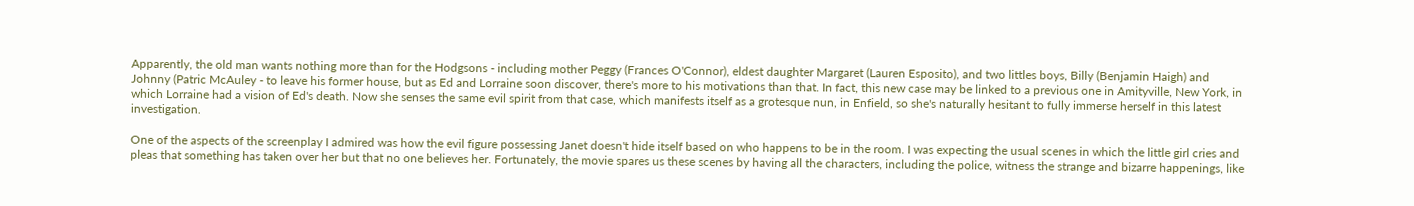Apparently, the old man wants nothing more than for the Hodgsons - including mother Peggy (Frances O'Connor), eldest daughter Margaret (Lauren Esposito), and two littles boys, Billy (Benjamin Haigh) and Johnny (Patric McAuley - to leave his former house, but as Ed and Lorraine soon discover, there's more to his motivations than that. In fact, this new case may be linked to a previous one in Amityville, New York, in which Lorraine had a vision of Ed's death. Now she senses the same evil spirit from that case, which manifests itself as a grotesque nun, in Enfield, so she's naturally hesitant to fully immerse herself in this latest investigation.

One of the aspects of the screenplay I admired was how the evil figure possessing Janet doesn't hide itself based on who happens to be in the room. I was expecting the usual scenes in which the little girl cries and pleas that something has taken over her but that no one believes her. Fortunately, the movie spares us these scenes by having all the characters, including the police, witness the strange and bizarre happenings, like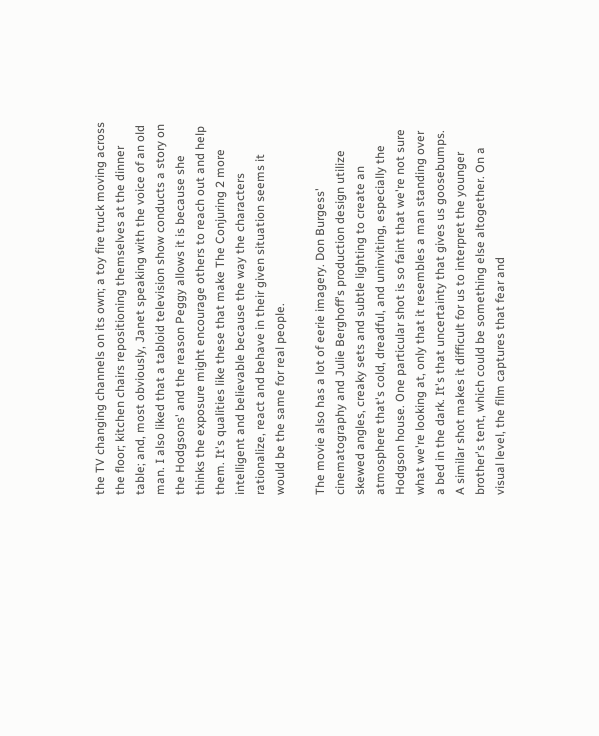the TV changing channels on its own; a toy fire truck moving across the floor; kitchen chairs repositioning themselves at the dinner table; and, most obviously, Janet speaking with the voice of an old man. I also liked that a tabloid television show conducts a story on the Hodgsons' and the reason Peggy allows it is because she thinks the exposure might encourage others to reach out and help them. It's qualities like these that make The Conjuring 2 more intelligent and believable because the way the characters rationalize, react and behave in their given situation seems it would be the same for real people.

The movie also has a lot of eerie imagery. Don Burgess' cinematography and Julie Berghoff's production design utilize skewed angles, creaky sets and subtle lighting to create an atmosphere that's cold, dreadful, and uninviting, especially the Hodgson house. One particular shot is so faint that we're not sure what we're looking at, only that it resembles a man standing over a bed in the dark. It's that uncertainty that gives us goosebumps. A similar shot makes it difficult for us to interpret the younger brother's tent, which could be something else altogether. On a visual level, the film captures that fear and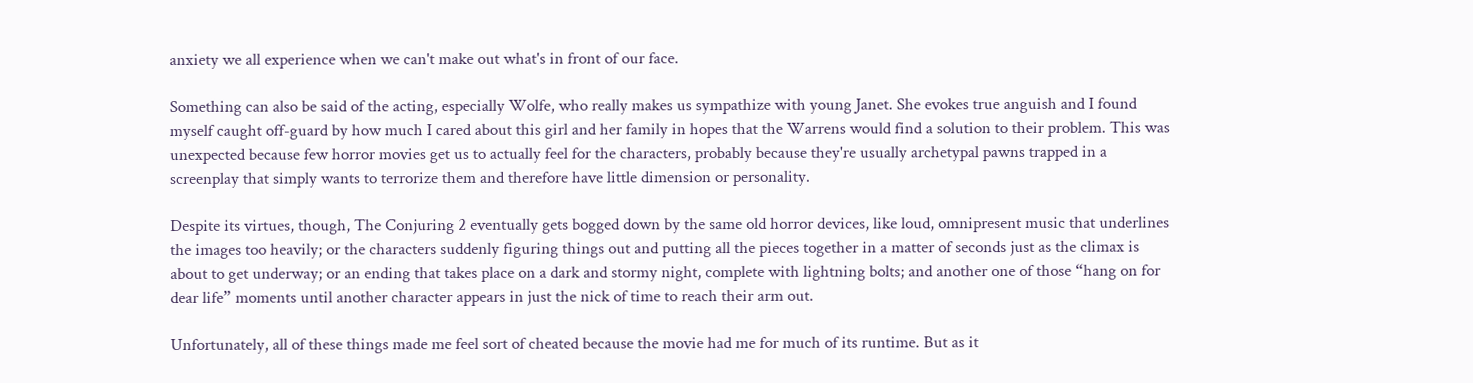anxiety we all experience when we can't make out what's in front of our face.

Something can also be said of the acting, especially Wolfe, who really makes us sympathize with young Janet. She evokes true anguish and I found myself caught off-guard by how much I cared about this girl and her family in hopes that the Warrens would find a solution to their problem. This was unexpected because few horror movies get us to actually feel for the characters, probably because they're usually archetypal pawns trapped in a screenplay that simply wants to terrorize them and therefore have little dimension or personality.

Despite its virtues, though, The Conjuring 2 eventually gets bogged down by the same old horror devices, like loud, omnipresent music that underlines the images too heavily; or the characters suddenly figuring things out and putting all the pieces together in a matter of seconds just as the climax is about to get underway; or an ending that takes place on a dark and stormy night, complete with lightning bolts; and another one of those “hang on for dear life” moments until another character appears in just the nick of time to reach their arm out.

Unfortunately, all of these things made me feel sort of cheated because the movie had me for much of its runtime. But as it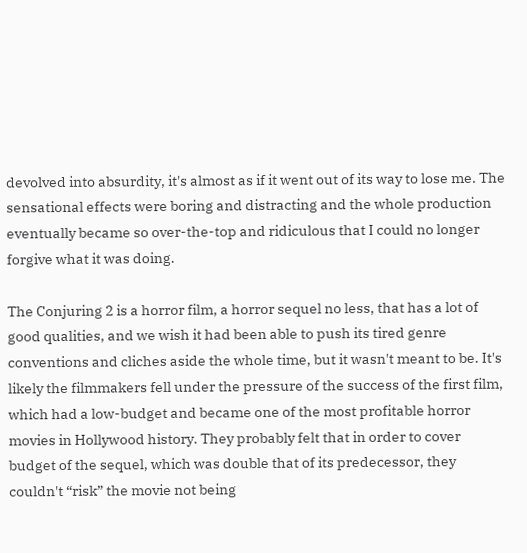devolved into absurdity, it's almost as if it went out of its way to lose me. The sensational effects were boring and distracting and the whole production eventually became so over-the-top and ridiculous that I could no longer forgive what it was doing.

The Conjuring 2 is a horror film, a horror sequel no less, that has a lot of good qualities, and we wish it had been able to push its tired genre conventions and cliches aside the whole time, but it wasn't meant to be. It's likely the filmmakers fell under the pressure of the success of the first film, which had a low-budget and became one of the most profitable horror movies in Hollywood history. They probably felt that in order to cover budget of the sequel, which was double that of its predecessor, they couldn't “risk” the movie not being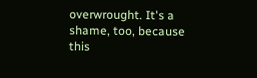overwrought. It's a shame, too, because this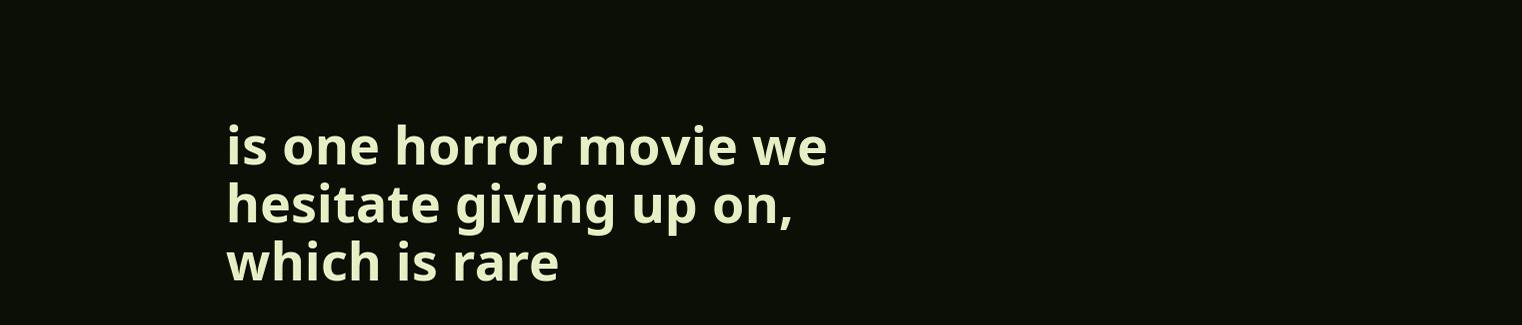is one horror movie we hesitate giving up on, which is rare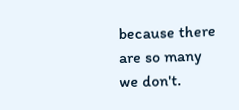because there are so many we don't.